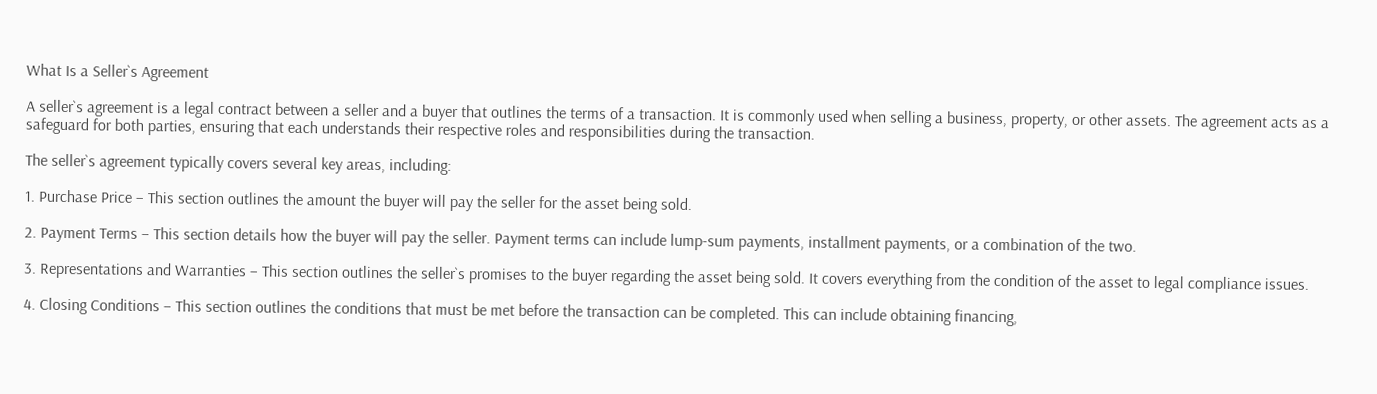What Is a Seller`s Agreement

A seller`s agreement is a legal contract between a seller and a buyer that outlines the terms of a transaction. It is commonly used when selling a business, property, or other assets. The agreement acts as a safeguard for both parties, ensuring that each understands their respective roles and responsibilities during the transaction.

The seller`s agreement typically covers several key areas, including:

1. Purchase Price – This section outlines the amount the buyer will pay the seller for the asset being sold.

2. Payment Terms – This section details how the buyer will pay the seller. Payment terms can include lump-sum payments, installment payments, or a combination of the two.

3. Representations and Warranties – This section outlines the seller`s promises to the buyer regarding the asset being sold. It covers everything from the condition of the asset to legal compliance issues.

4. Closing Conditions – This section outlines the conditions that must be met before the transaction can be completed. This can include obtaining financing,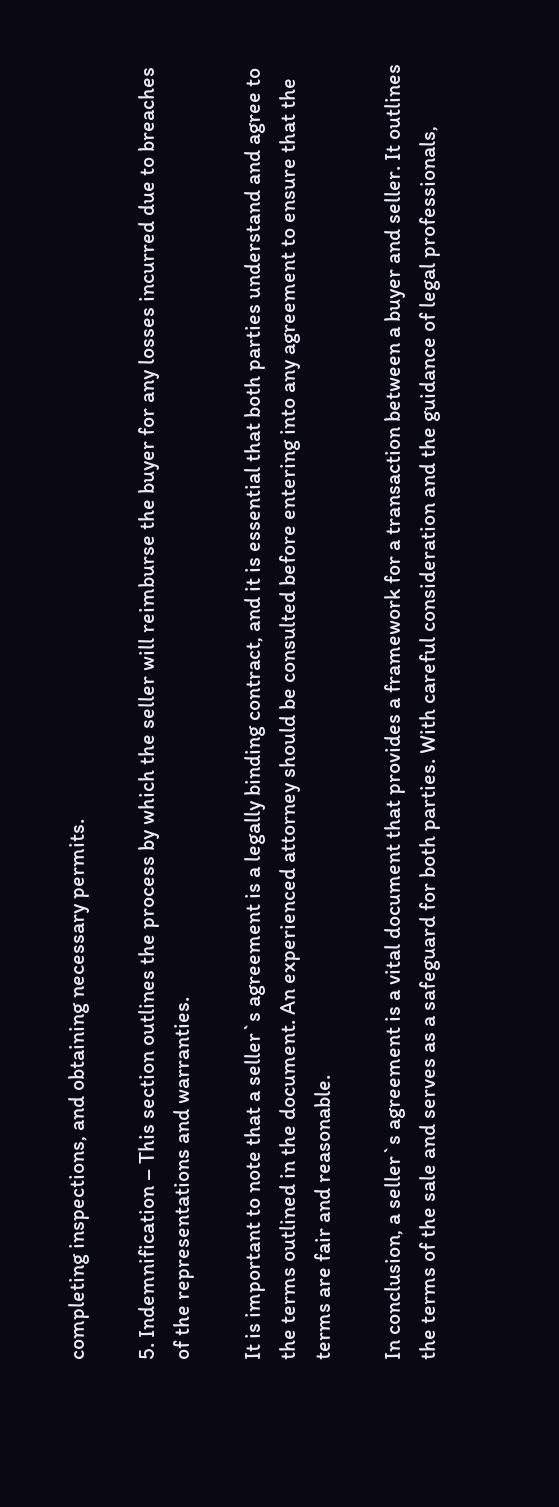completing inspections, and obtaining necessary permits.

5. Indemnification – This section outlines the process by which the seller will reimburse the buyer for any losses incurred due to breaches of the representations and warranties.

It is important to note that a seller`s agreement is a legally binding contract, and it is essential that both parties understand and agree to the terms outlined in the document. An experienced attorney should be consulted before entering into any agreement to ensure that the terms are fair and reasonable.

In conclusion, a seller`s agreement is a vital document that provides a framework for a transaction between a buyer and seller. It outlines the terms of the sale and serves as a safeguard for both parties. With careful consideration and the guidance of legal professionals,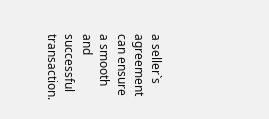a seller`s agreement can ensure a smooth and successful transaction.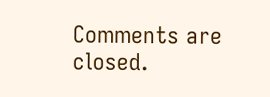Comments are closed.